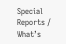Special Reports / What’s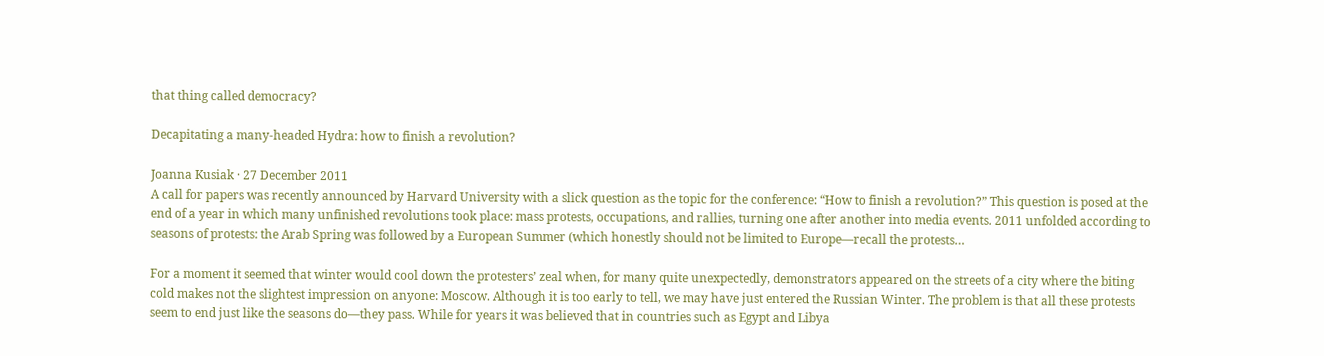that thing called democracy?

Decapitating a many-headed Hydra: how to finish a revolution?

Joanna Kusiak · 27 December 2011
A call for papers was recently announced by Harvard University with a slick question as the topic for the conference: “How to finish a revolution?” This question is posed at the end of a year in which many unfinished revolutions took place: mass protests, occupations, and rallies, turning one after another into media events. 2011 unfolded according to seasons of protests: the Arab Spring was followed by a European Summer (which honestly should not be limited to Europe—recall the protests…

For a moment it seemed that winter would cool down the protesters’ zeal when, for many quite unexpectedly, demonstrators appeared on the streets of a city where the biting cold makes not the slightest impression on anyone: Moscow. Although it is too early to tell, we may have just entered the Russian Winter. The problem is that all these protests seem to end just like the seasons do—they pass. While for years it was believed that in countries such as Egypt and Libya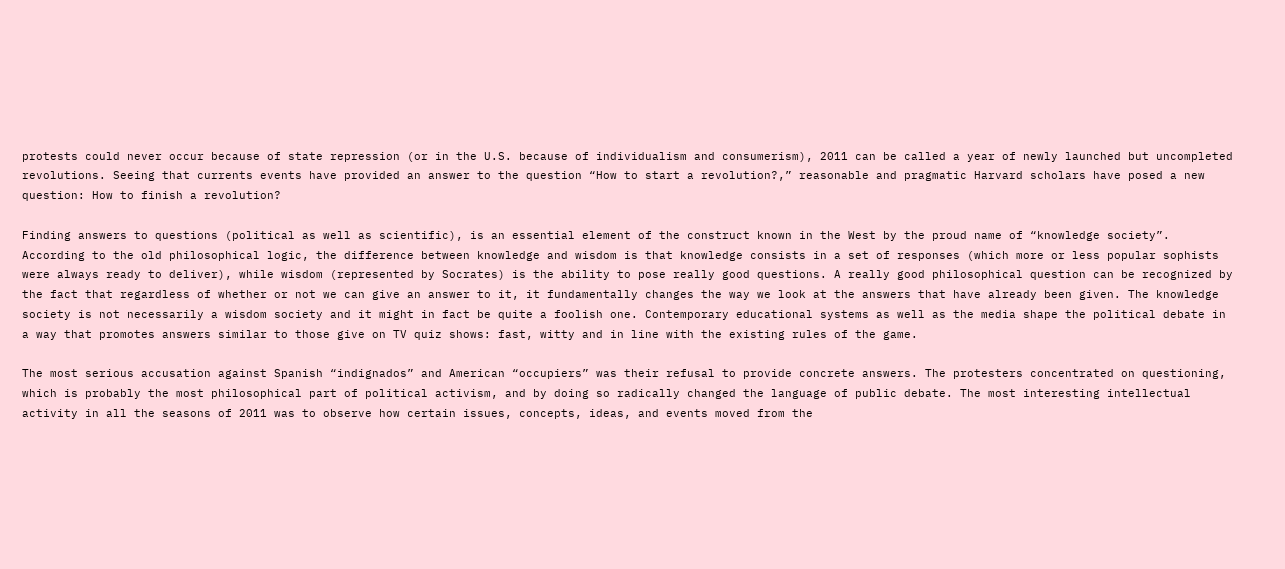protests could never occur because of state repression (or in the U.S. because of individualism and consumerism), 2011 can be called a year of newly launched but uncompleted revolutions. Seeing that currents events have provided an answer to the question “How to start a revolution?,” reasonable and pragmatic Harvard scholars have posed a new question: How to finish a revolution?

Finding answers to questions (political as well as scientific), is an essential element of the construct known in the West by the proud name of “knowledge society”. According to the old philosophical logic, the difference between knowledge and wisdom is that knowledge consists in a set of responses (which more or less popular sophists were always ready to deliver), while wisdom (represented by Socrates) is the ability to pose really good questions. A really good philosophical question can be recognized by the fact that regardless of whether or not we can give an answer to it, it fundamentally changes the way we look at the answers that have already been given. The knowledge society is not necessarily a wisdom society and it might in fact be quite a foolish one. Contemporary educational systems as well as the media shape the political debate in a way that promotes answers similar to those give on TV quiz shows: fast, witty and in line with the existing rules of the game.

The most serious accusation against Spanish “indignados” and American “occupiers” was their refusal to provide concrete answers. The protesters concentrated on questioning, which is probably the most philosophical part of political activism, and by doing so radically changed the language of public debate. The most interesting intellectual activity in all the seasons of 2011 was to observe how certain issues, concepts, ideas, and events moved from the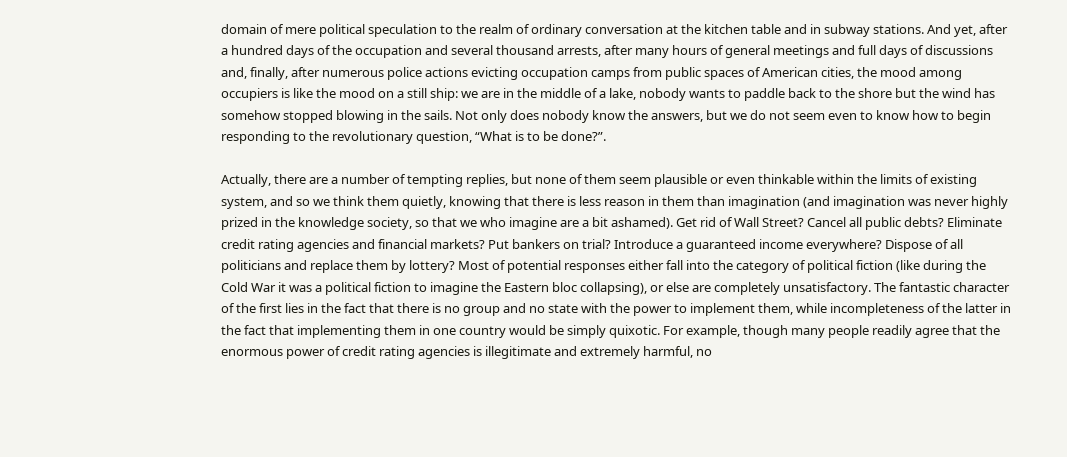domain of mere political speculation to the realm of ordinary conversation at the kitchen table and in subway stations. And yet, after a hundred days of the occupation and several thousand arrests, after many hours of general meetings and full days of discussions and, finally, after numerous police actions evicting occupation camps from public spaces of American cities, the mood among occupiers is like the mood on a still ship: we are in the middle of a lake, nobody wants to paddle back to the shore but the wind has somehow stopped blowing in the sails. Not only does nobody know the answers, but we do not seem even to know how to begin responding to the revolutionary question, “What is to be done?”.

Actually, there are a number of tempting replies, but none of them seem plausible or even thinkable within the limits of existing system, and so we think them quietly, knowing that there is less reason in them than imagination (and imagination was never highly prized in the knowledge society, so that we who imagine are a bit ashamed). Get rid of Wall Street? Cancel all public debts? Eliminate credit rating agencies and financial markets? Put bankers on trial? Introduce a guaranteed income everywhere? Dispose of all politicians and replace them by lottery? Most of potential responses either fall into the category of political fiction (like during the Cold War it was a political fiction to imagine the Eastern bloc collapsing), or else are completely unsatisfactory. The fantastic character of the first lies in the fact that there is no group and no state with the power to implement them, while incompleteness of the latter in the fact that implementing them in one country would be simply quixotic. For example, though many people readily agree that the enormous power of credit rating agencies is illegitimate and extremely harmful, no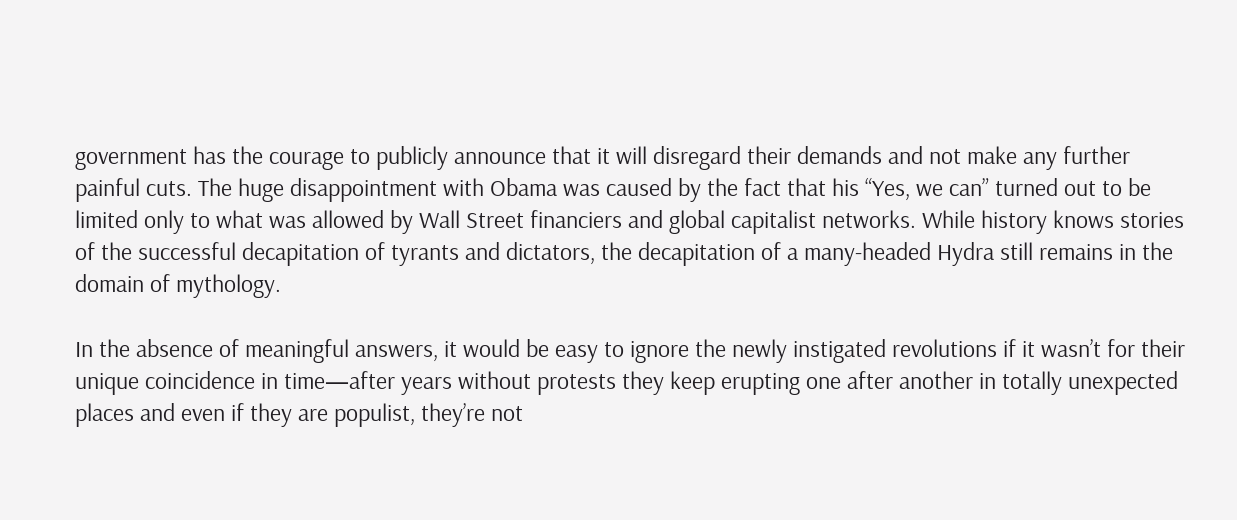government has the courage to publicly announce that it will disregard their demands and not make any further painful cuts. The huge disappointment with Obama was caused by the fact that his “Yes, we can” turned out to be limited only to what was allowed by Wall Street financiers and global capitalist networks. While history knows stories of the successful decapitation of tyrants and dictators, the decapitation of a many-headed Hydra still remains in the domain of mythology.

In the absence of meaningful answers, it would be easy to ignore the newly instigated revolutions if it wasn’t for their unique coincidence in time—after years without protests they keep erupting one after another in totally unexpected places and even if they are populist, they’re not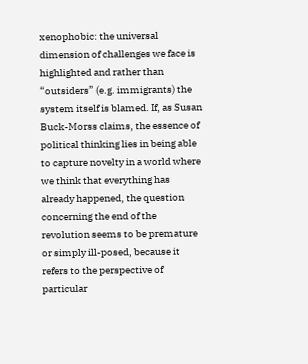xenophobic: the universal dimension of challenges we face is highlighted and rather than “outsiders” (e.g. immigrants) the system itself is blamed. If, as Susan Buck-Morss claims, the essence of political thinking lies in being able to capture novelty in a world where we think that everything has already happened, the question concerning the end of the revolution seems to be premature or simply ill-posed, because it refers to the perspective of particular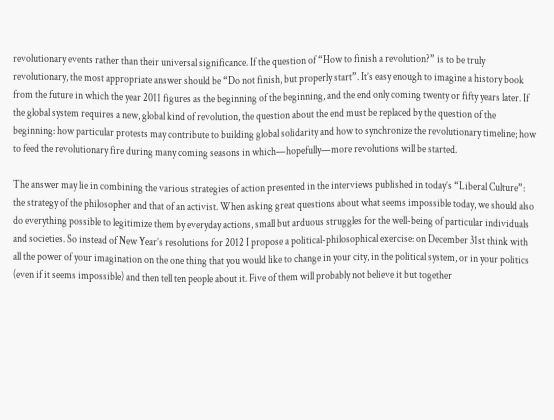revolutionary events rather than their universal significance. If the question of “How to finish a revolution?” is to be truly revolutionary, the most appropriate answer should be “Do not finish, but properly start”. It’s easy enough to imagine a history book from the future in which the year 2011 figures as the beginning of the beginning, and the end only coming twenty or fifty years later. If the global system requires a new, global kind of revolution, the question about the end must be replaced by the question of the beginning: how particular protests may contribute to building global solidarity and how to synchronize the revolutionary timeline; how to feed the revolutionary fire during many coming seasons in which—hopefully—more revolutions will be started.

The answer may lie in combining the various strategies of action presented in the interviews published in today’s “Liberal Culture”: the strategy of the philosopher and that of an activist. When asking great questions about what seems impossible today, we should also do everything possible to legitimize them by everyday actions, small but arduous struggles for the well-being of particular individuals and societies. So instead of New Year’s resolutions for 2012 I propose a political-philosophical exercise: on December 31st think with all the power of your imagination on the one thing that you would like to change in your city, in the political system, or in your politics (even if it seems impossible) and then tell ten people about it. Five of them will probably not believe it but together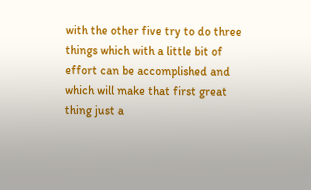with the other five try to do three things which with a little bit of effort can be accomplished and which will make that first great thing just a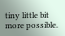tiny little bit more possible.